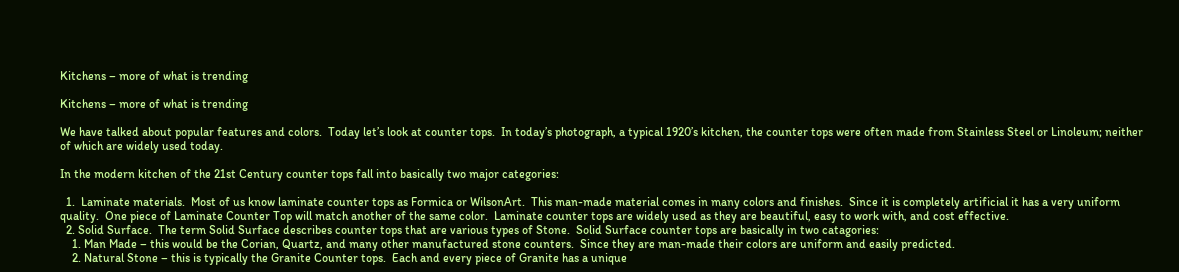Kitchens – more of what is trending

Kitchens – more of what is trending

We have talked about popular features and colors.  Today let’s look at counter tops.  In today’s photograph, a typical 1920’s kitchen, the counter tops were often made from Stainless Steel or Linoleum; neither of which are widely used today.

In the modern kitchen of the 21st Century counter tops fall into basically two major categories:

  1.  Laminate materials.  Most of us know laminate counter tops as Formica or WilsonArt.  This man-made material comes in many colors and finishes.  Since it is completely artificial it has a very uniform quality.  One piece of Laminate Counter Top will match another of the same color.  Laminate counter tops are widely used as they are beautiful, easy to work with, and cost effective.
  2. Solid Surface.  The term Solid Surface describes counter tops that are various types of Stone.  Solid Surface counter tops are basically in two catagories:
    1. Man Made – this would be the Corian, Quartz, and many other manufactured stone counters.  Since they are man-made their colors are uniform and easily predicted.
    2. Natural Stone – this is typically the Granite Counter tops.  Each and every piece of Granite has a unique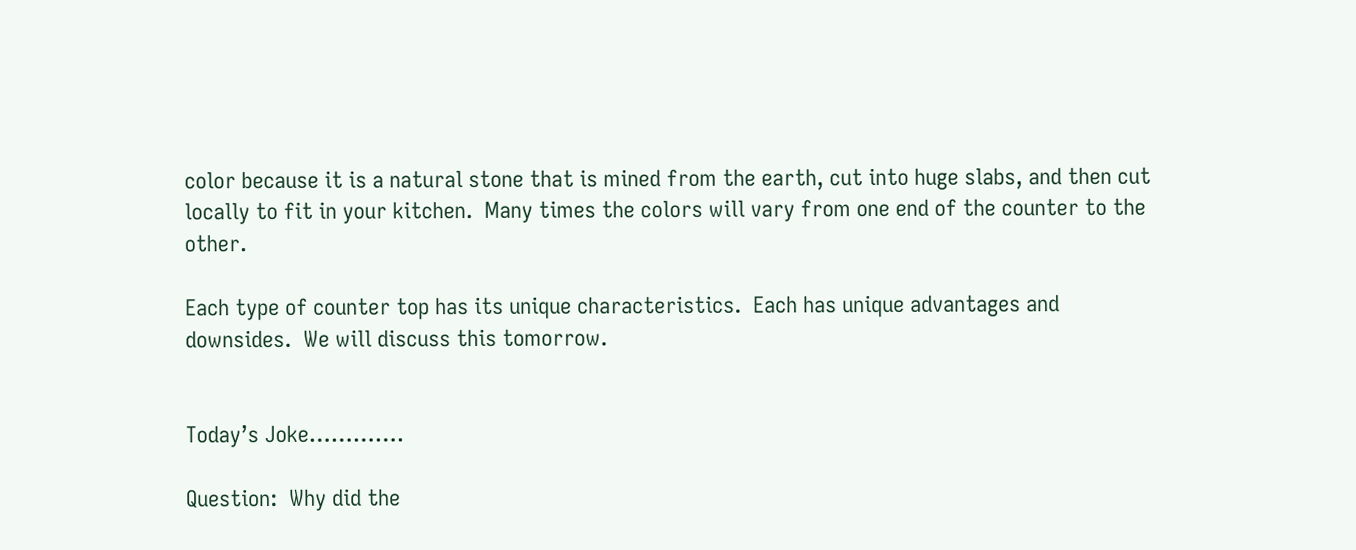color because it is a natural stone that is mined from the earth, cut into huge slabs, and then cut locally to fit in your kitchen.  Many times the colors will vary from one end of the counter to the other.

Each type of counter top has its unique characteristics.  Each has unique advantages and downsides.  We will discuss this tomorrow.


Today’s Joke………….

Question:  Why did the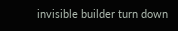invisible builder turn down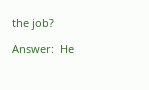the job?

Answer:  He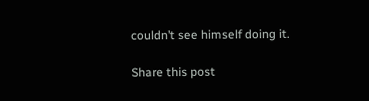couldn’t see himself doing it.

Share this post